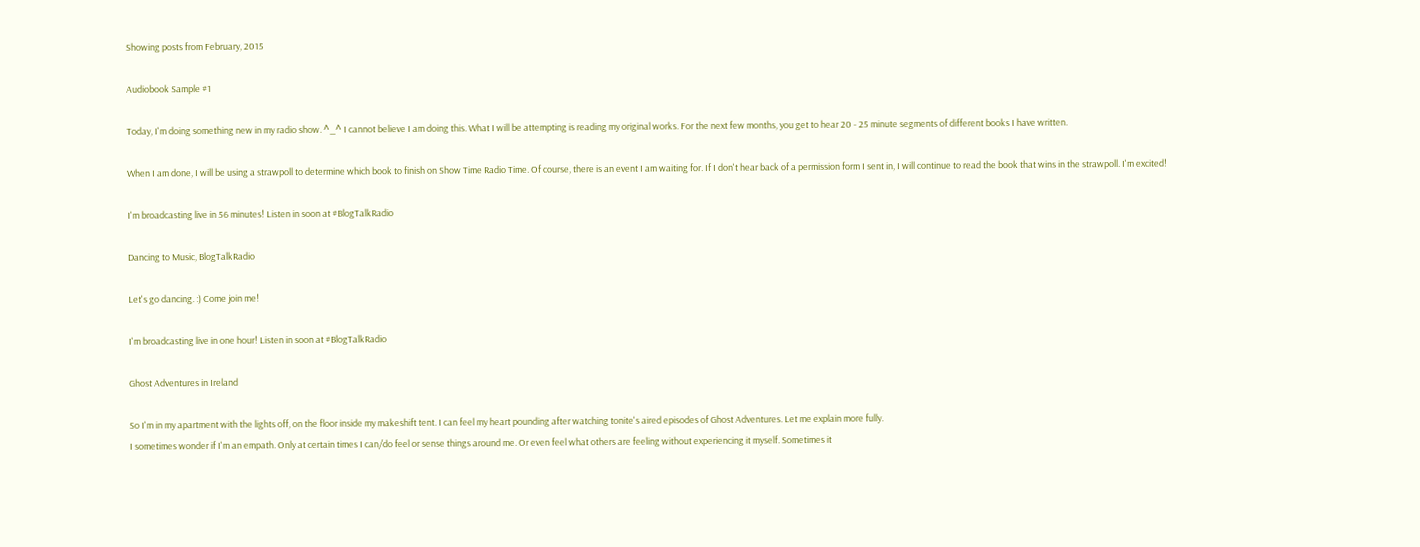Showing posts from February, 2015

Audiobook Sample #1

Today, I'm doing something new in my radio show. ^_^ I cannot believe I am doing this. What I will be attempting is reading my original works. For the next few months, you get to hear 20 - 25 minute segments of different books I have written.

When I am done, I will be using a strawpoll to determine which book to finish on Show Time Radio Time. Of course, there is an event I am waiting for. If I don't hear back of a permission form I sent in, I will continue to read the book that wins in the strawpoll. I'm excited!

I'm broadcasting live in 56 minutes! Listen in soon at #BlogTalkRadio

Dancing to Music, BlogTalkRadio

Let's go dancing. :) Come join me!

I'm broadcasting live in one hour! Listen in soon at #BlogTalkRadio

Ghost Adventures in Ireland

So I'm in my apartment with the lights off, on the floor inside my makeshift tent. I can feel my heart pounding after watching tonite's aired episodes of Ghost Adventures. Let me explain more fully.
I sometimes wonder if I'm an empath. Only at certain times I can/do feel or sense things around me. Or even feel what others are feeling without experiencing it myself. Sometimes it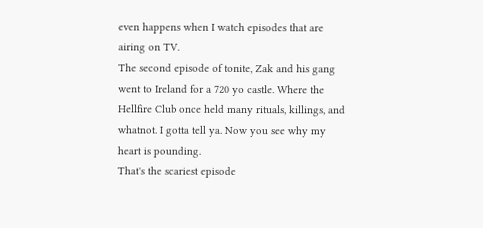even happens when I watch episodes that are airing on TV.
The second episode of tonite, Zak and his gang went to Ireland for a 720 yo castle. Where the Hellfire Club once held many rituals, killings, and whatnot. I gotta tell ya. Now you see why my heart is pounding.
That's the scariest episode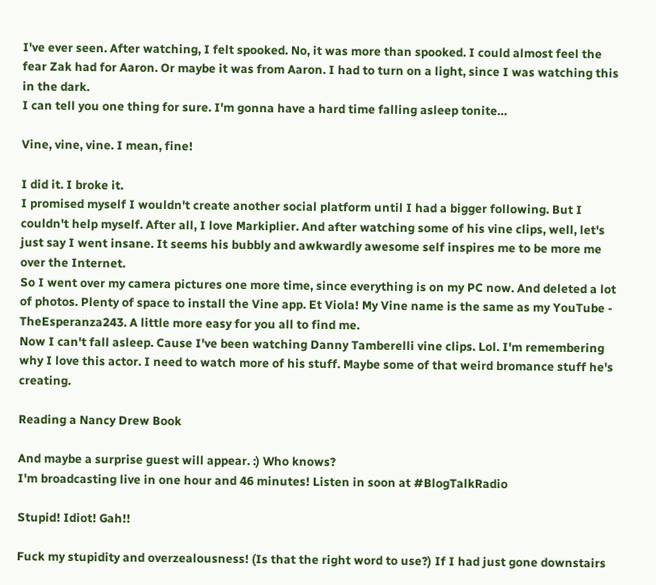I've ever seen. After watching, I felt spooked. No, it was more than spooked. I could almost feel the fear Zak had for Aaron. Or maybe it was from Aaron. I had to turn on a light, since I was watching this in the dark.
I can tell you one thing for sure. I'm gonna have a hard time falling asleep tonite…

Vine, vine, vine. I mean, fine!

I did it. I broke it.
I promised myself I wouldn't create another social platform until I had a bigger following. But I couldn't help myself. After all, I love Markiplier. And after watching some of his vine clips, well, let's just say I went insane. It seems his bubbly and awkwardly awesome self inspires me to be more me over the Internet.
So I went over my camera pictures one more time, since everything is on my PC now. And deleted a lot of photos. Plenty of space to install the Vine app. Et Viola! My Vine name is the same as my YouTube - TheEsperanza243. A little more easy for you all to find me.
Now I can't fall asleep. Cause I've been watching Danny Tamberelli vine clips. Lol. I'm remembering why I love this actor. I need to watch more of his stuff. Maybe some of that weird bromance stuff he's creating.

Reading a Nancy Drew Book

And maybe a surprise guest will appear. :) Who knows?
I'm broadcasting live in one hour and 46 minutes! Listen in soon at #BlogTalkRadio

Stupid! Idiot! Gah!!

Fuck my stupidity and overzealousness! (Is that the right word to use?) If I had just gone downstairs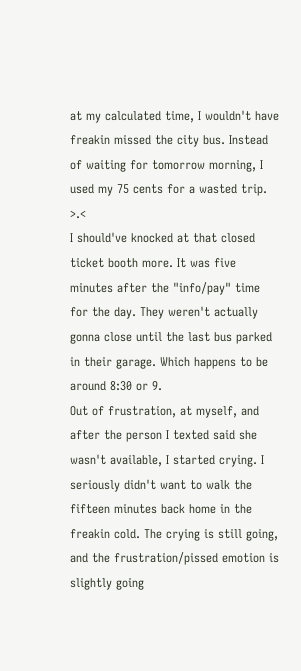at my calculated time, I wouldn't have freakin missed the city bus. Instead of waiting for tomorrow morning, I used my 75 cents for a wasted trip. >.<
I should've knocked at that closed ticket booth more. It was five minutes after the "info/pay" time for the day. They weren't actually gonna close until the last bus parked in their garage. Which happens to be around 8:30 or 9.
Out of frustration, at myself, and after the person I texted said she wasn't available, I started crying. I seriously didn't want to walk the fifteen minutes back home in the freakin cold. The crying is still going, and the frustration/pissed emotion is slightly going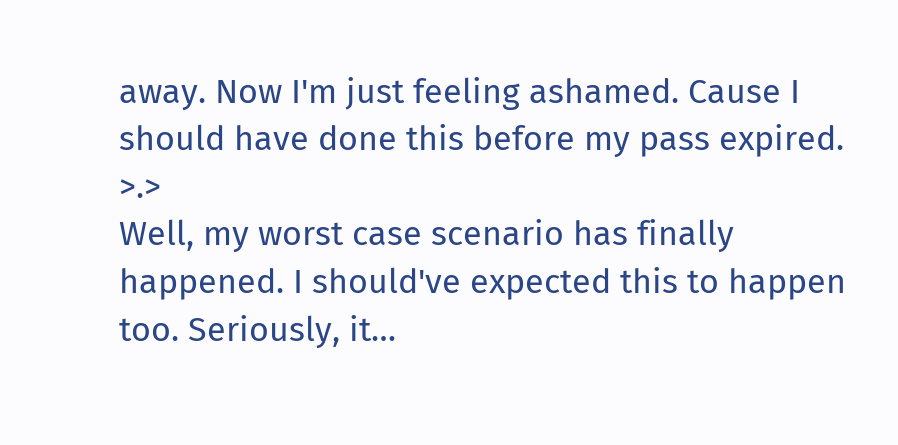away. Now I'm just feeling ashamed. Cause I should have done this before my pass expired. >.>
Well, my worst case scenario has finally happened. I should've expected this to happen too. Seriously, it…